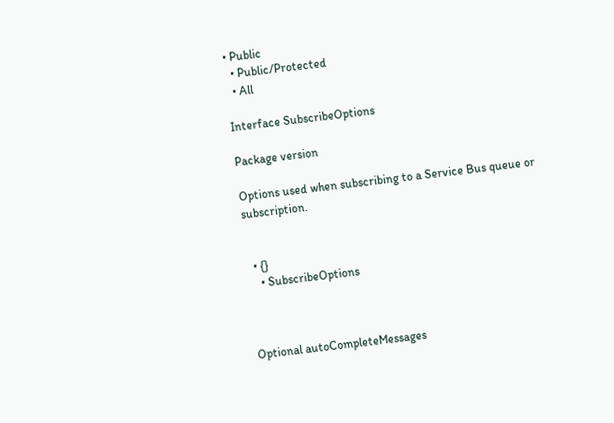• Public
  • Public/Protected
  • All

Interface SubscribeOptions

Package version

Options used when subscribing to a Service Bus queue or subscription.


  • {}
    • SubscribeOptions



Optional autoCompleteMessages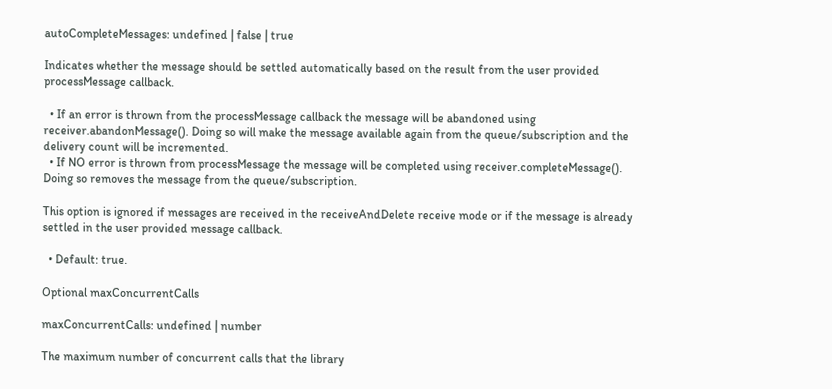autoCompleteMessages: undefined | false | true

Indicates whether the message should be settled automatically based on the result from the user provided processMessage callback.

  • If an error is thrown from the processMessage callback the message will be abandoned using receiver.abandonMessage(). Doing so will make the message available again from the queue/subscription and the delivery count will be incremented.
  • If NO error is thrown from processMessage the message will be completed using receiver.completeMessage(). Doing so removes the message from the queue/subscription.

This option is ignored if messages are received in the receiveAndDelete receive mode or if the message is already settled in the user provided message callback.

  • Default: true.

Optional maxConcurrentCalls

maxConcurrentCalls: undefined | number

The maximum number of concurrent calls that the library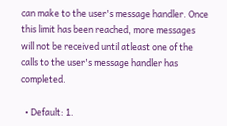can make to the user's message handler. Once this limit has been reached, more messages will not be received until atleast one of the calls to the user's message handler has completed.

  • Default: 1.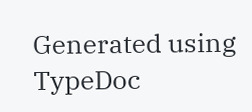Generated using TypeDoc